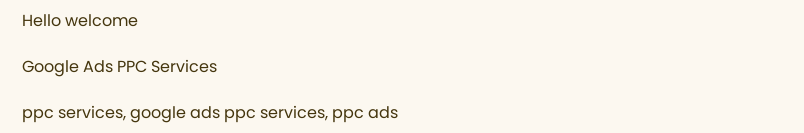Hello welcome

Google Ads PPC Services

ppc services, google ads ppc services, ppc ads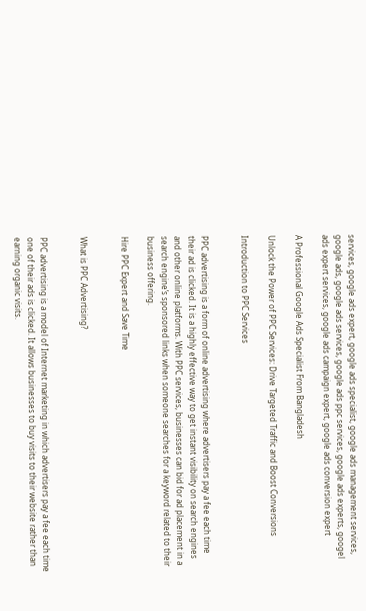services, google ads expert, google ads specialist, google ads management services, google ads, google ads services, google ads ppc services, google ads experts, googel ads expert services, google ads campaign expert, google ads conversion expert

A Professional Google Ads Specialist From Bangladesh

Unlock the Power of PPC Services: Drive Targeted Traffic and Boost Conversions

Introduction to PPC Services


PPC advertising is a form of online advertising where advertisers pay a fee each time their ad is clicked. It is a highly effective way to get instant visibility on search engines and other online platforms. With PPC services, businesses can bid for ad placement in a search engine’s sponsored links when someone searches for a keyword related to their business offering.

Hire PPC Expert and Save Time


What is PPC Advertising?


PPC advertising is a model of Internet marketing in which advertisers pay a fee each time one of their ads is clicked. It allows businesses to buy visits to their website rather than earning organic visits.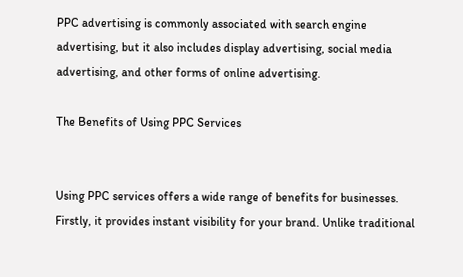PPC advertising is commonly associated with search engine advertising, but it also includes display advertising, social media advertising, and other forms of online advertising.

The Benefits of Using PPC Services


Using PPC services offers a wide range of benefits for businesses. Firstly, it provides instant visibility for your brand. Unlike traditional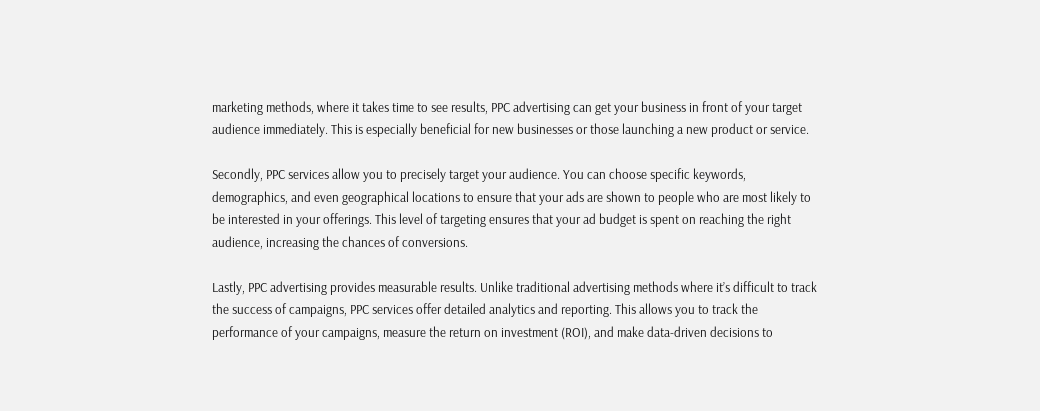marketing methods, where it takes time to see results, PPC advertising can get your business in front of your target audience immediately. This is especially beneficial for new businesses or those launching a new product or service.

Secondly, PPC services allow you to precisely target your audience. You can choose specific keywords, demographics, and even geographical locations to ensure that your ads are shown to people who are most likely to be interested in your offerings. This level of targeting ensures that your ad budget is spent on reaching the right audience, increasing the chances of conversions.

Lastly, PPC advertising provides measurable results. Unlike traditional advertising methods where it’s difficult to track the success of campaigns, PPC services offer detailed analytics and reporting. This allows you to track the performance of your campaigns, measure the return on investment (ROI), and make data-driven decisions to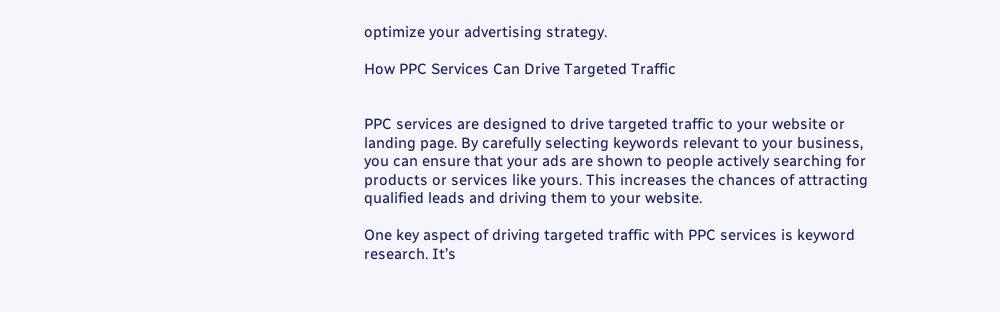optimize your advertising strategy.

How PPC Services Can Drive Targeted Traffic


PPC services are designed to drive targeted traffic to your website or landing page. By carefully selecting keywords relevant to your business, you can ensure that your ads are shown to people actively searching for products or services like yours. This increases the chances of attracting qualified leads and driving them to your website.

One key aspect of driving targeted traffic with PPC services is keyword research. It’s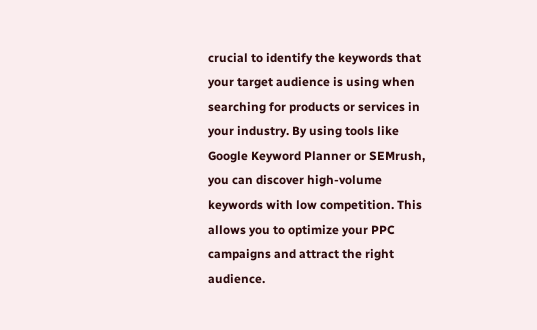crucial to identify the keywords that your target audience is using when searching for products or services in your industry. By using tools like Google Keyword Planner or SEMrush, you can discover high-volume keywords with low competition. This allows you to optimize your PPC campaigns and attract the right audience.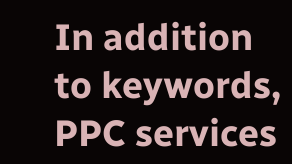In addition to keywords, PPC services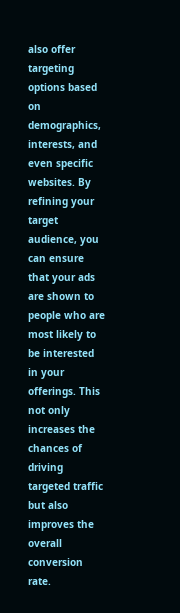also offer targeting options based on demographics, interests, and even specific websites. By refining your target audience, you can ensure that your ads are shown to people who are most likely to be interested in your offerings. This not only increases the chances of driving targeted traffic but also improves the overall conversion rate.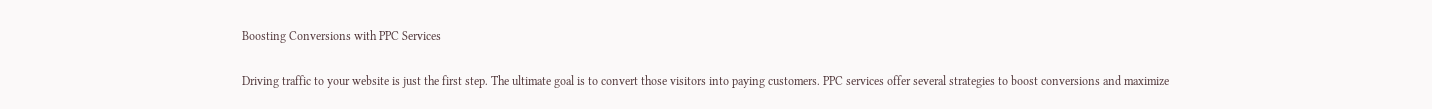Boosting Conversions with PPC Services


Driving traffic to your website is just the first step. The ultimate goal is to convert those visitors into paying customers. PPC services offer several strategies to boost conversions and maximize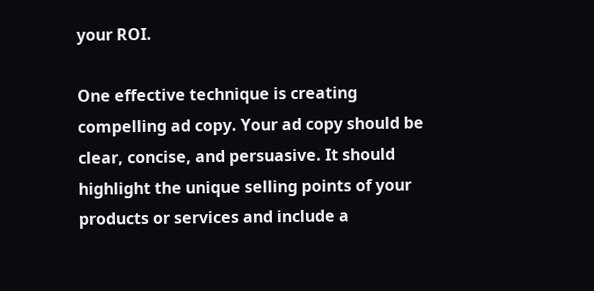your ROI.

One effective technique is creating compelling ad copy. Your ad copy should be clear, concise, and persuasive. It should highlight the unique selling points of your products or services and include a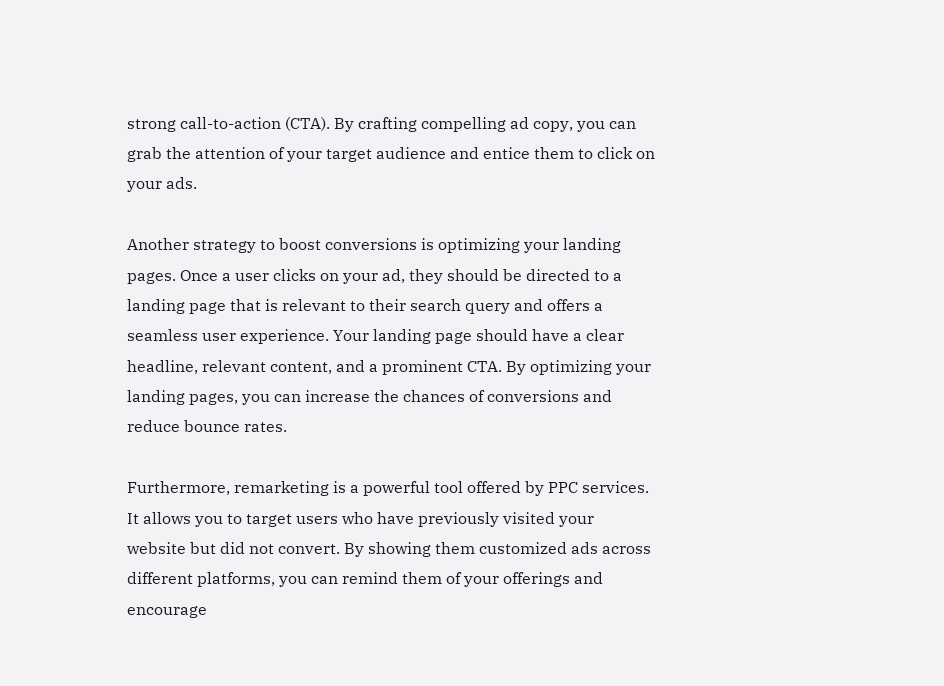strong call-to-action (CTA). By crafting compelling ad copy, you can grab the attention of your target audience and entice them to click on your ads.

Another strategy to boost conversions is optimizing your landing pages. Once a user clicks on your ad, they should be directed to a landing page that is relevant to their search query and offers a seamless user experience. Your landing page should have a clear headline, relevant content, and a prominent CTA. By optimizing your landing pages, you can increase the chances of conversions and reduce bounce rates.

Furthermore, remarketing is a powerful tool offered by PPC services. It allows you to target users who have previously visited your website but did not convert. By showing them customized ads across different platforms, you can remind them of your offerings and encourage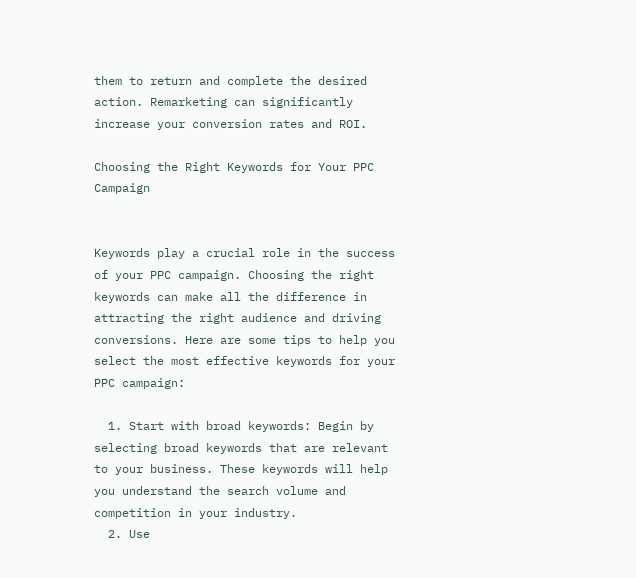them to return and complete the desired action. Remarketing can significantly increase your conversion rates and ROI.

Choosing the Right Keywords for Your PPC Campaign


Keywords play a crucial role in the success of your PPC campaign. Choosing the right keywords can make all the difference in attracting the right audience and driving conversions. Here are some tips to help you select the most effective keywords for your PPC campaign:

  1. Start with broad keywords: Begin by selecting broad keywords that are relevant to your business. These keywords will help you understand the search volume and competition in your industry.
  2. Use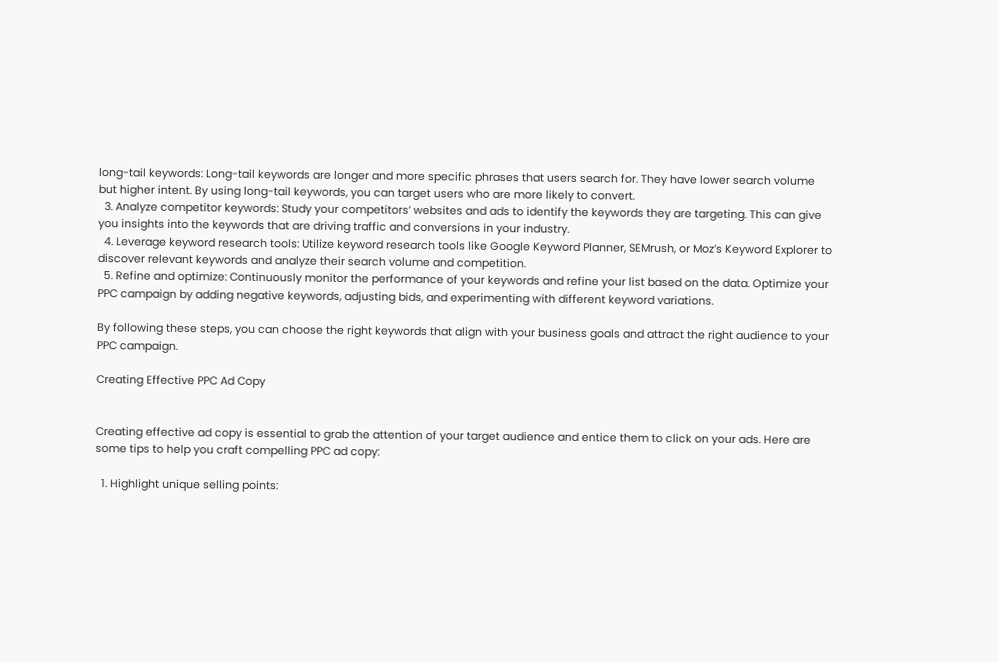long-tail keywords: Long-tail keywords are longer and more specific phrases that users search for. They have lower search volume but higher intent. By using long-tail keywords, you can target users who are more likely to convert.
  3. Analyze competitor keywords: Study your competitors’ websites and ads to identify the keywords they are targeting. This can give you insights into the keywords that are driving traffic and conversions in your industry.
  4. Leverage keyword research tools: Utilize keyword research tools like Google Keyword Planner, SEMrush, or Moz’s Keyword Explorer to discover relevant keywords and analyze their search volume and competition.
  5. Refine and optimize: Continuously monitor the performance of your keywords and refine your list based on the data. Optimize your PPC campaign by adding negative keywords, adjusting bids, and experimenting with different keyword variations.

By following these steps, you can choose the right keywords that align with your business goals and attract the right audience to your PPC campaign.

Creating Effective PPC Ad Copy


Creating effective ad copy is essential to grab the attention of your target audience and entice them to click on your ads. Here are some tips to help you craft compelling PPC ad copy:

  1. Highlight unique selling points: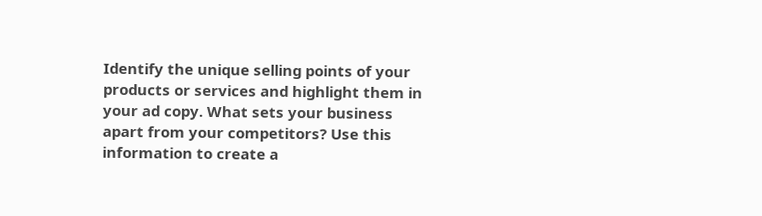Identify the unique selling points of your products or services and highlight them in your ad copy. What sets your business apart from your competitors? Use this information to create a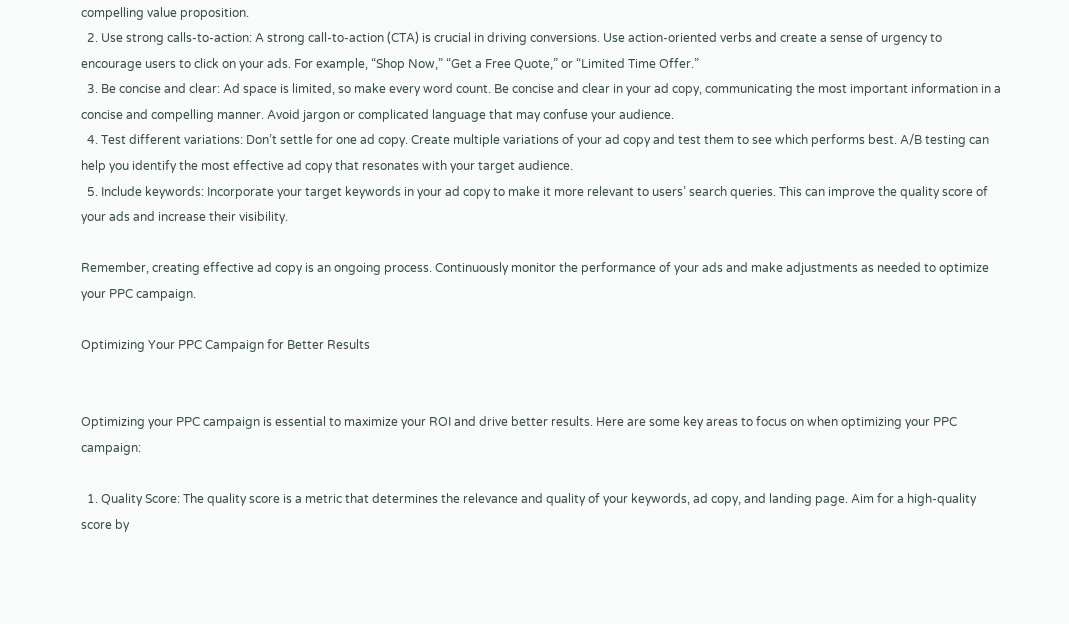compelling value proposition.
  2. Use strong calls-to-action: A strong call-to-action (CTA) is crucial in driving conversions. Use action-oriented verbs and create a sense of urgency to encourage users to click on your ads. For example, “Shop Now,” “Get a Free Quote,” or “Limited Time Offer.”
  3. Be concise and clear: Ad space is limited, so make every word count. Be concise and clear in your ad copy, communicating the most important information in a concise and compelling manner. Avoid jargon or complicated language that may confuse your audience.
  4. Test different variations: Don’t settle for one ad copy. Create multiple variations of your ad copy and test them to see which performs best. A/B testing can help you identify the most effective ad copy that resonates with your target audience.
  5. Include keywords: Incorporate your target keywords in your ad copy to make it more relevant to users’ search queries. This can improve the quality score of your ads and increase their visibility.

Remember, creating effective ad copy is an ongoing process. Continuously monitor the performance of your ads and make adjustments as needed to optimize your PPC campaign.

Optimizing Your PPC Campaign for Better Results


Optimizing your PPC campaign is essential to maximize your ROI and drive better results. Here are some key areas to focus on when optimizing your PPC campaign:

  1. Quality Score: The quality score is a metric that determines the relevance and quality of your keywords, ad copy, and landing page. Aim for a high-quality score by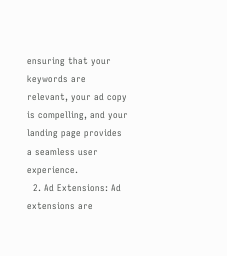ensuring that your keywords are relevant, your ad copy is compelling, and your landing page provides a seamless user experience.
  2. Ad Extensions: Ad extensions are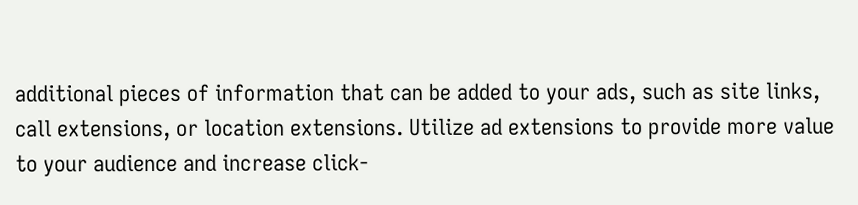additional pieces of information that can be added to your ads, such as site links, call extensions, or location extensions. Utilize ad extensions to provide more value to your audience and increase click-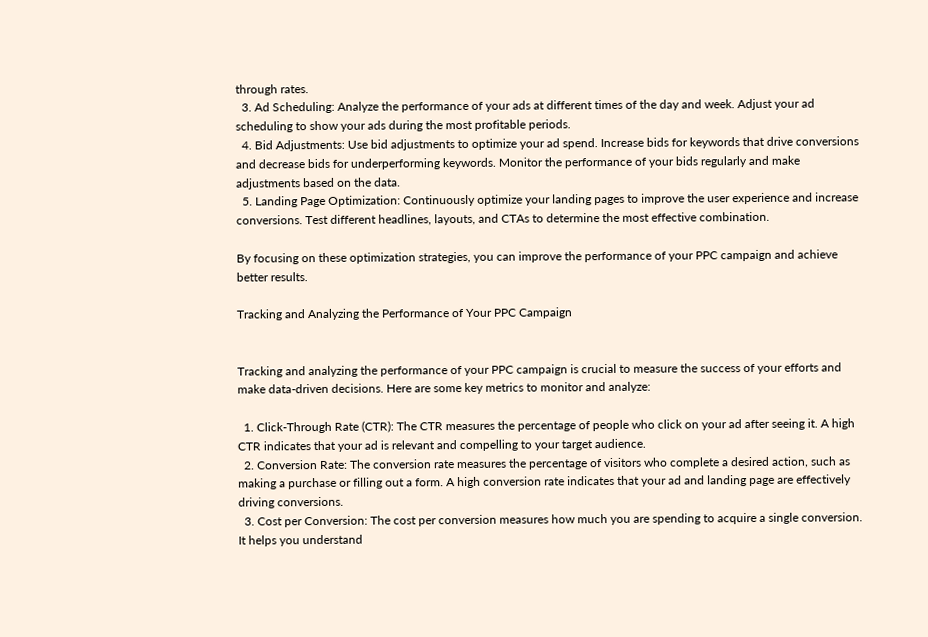through rates.
  3. Ad Scheduling: Analyze the performance of your ads at different times of the day and week. Adjust your ad scheduling to show your ads during the most profitable periods.
  4. Bid Adjustments: Use bid adjustments to optimize your ad spend. Increase bids for keywords that drive conversions and decrease bids for underperforming keywords. Monitor the performance of your bids regularly and make adjustments based on the data.
  5. Landing Page Optimization: Continuously optimize your landing pages to improve the user experience and increase conversions. Test different headlines, layouts, and CTAs to determine the most effective combination.

By focusing on these optimization strategies, you can improve the performance of your PPC campaign and achieve better results.

Tracking and Analyzing the Performance of Your PPC Campaign


Tracking and analyzing the performance of your PPC campaign is crucial to measure the success of your efforts and make data-driven decisions. Here are some key metrics to monitor and analyze:

  1. Click-Through Rate (CTR): The CTR measures the percentage of people who click on your ad after seeing it. A high CTR indicates that your ad is relevant and compelling to your target audience.
  2. Conversion Rate: The conversion rate measures the percentage of visitors who complete a desired action, such as making a purchase or filling out a form. A high conversion rate indicates that your ad and landing page are effectively driving conversions.
  3. Cost per Conversion: The cost per conversion measures how much you are spending to acquire a single conversion. It helps you understand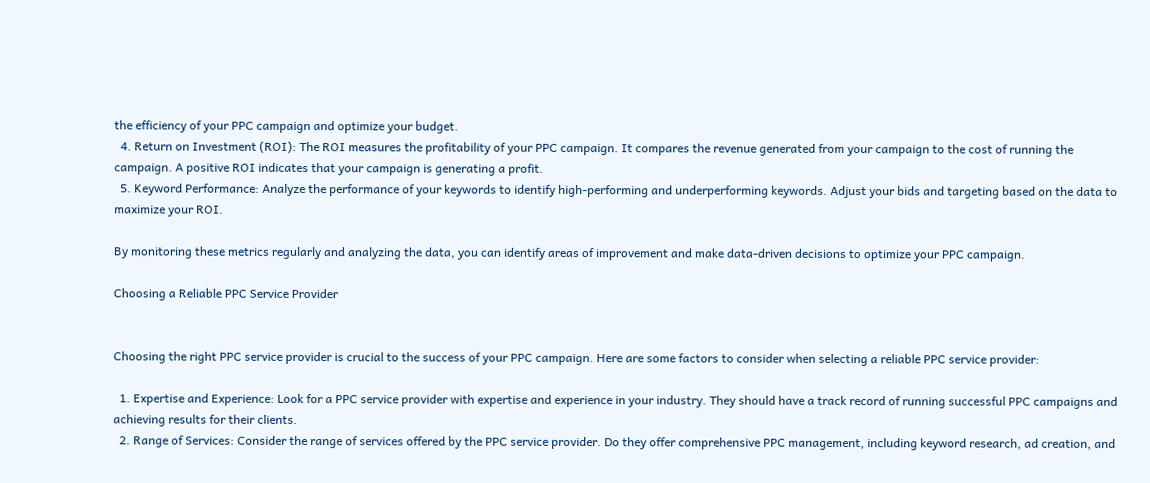the efficiency of your PPC campaign and optimize your budget.
  4. Return on Investment (ROI): The ROI measures the profitability of your PPC campaign. It compares the revenue generated from your campaign to the cost of running the campaign. A positive ROI indicates that your campaign is generating a profit.
  5. Keyword Performance: Analyze the performance of your keywords to identify high-performing and underperforming keywords. Adjust your bids and targeting based on the data to maximize your ROI.

By monitoring these metrics regularly and analyzing the data, you can identify areas of improvement and make data-driven decisions to optimize your PPC campaign.

Choosing a Reliable PPC Service Provider


Choosing the right PPC service provider is crucial to the success of your PPC campaign. Here are some factors to consider when selecting a reliable PPC service provider:

  1. Expertise and Experience: Look for a PPC service provider with expertise and experience in your industry. They should have a track record of running successful PPC campaigns and achieving results for their clients.
  2. Range of Services: Consider the range of services offered by the PPC service provider. Do they offer comprehensive PPC management, including keyword research, ad creation, and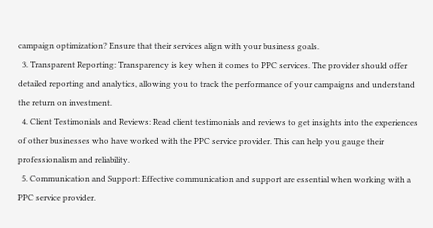campaign optimization? Ensure that their services align with your business goals.
  3. Transparent Reporting: Transparency is key when it comes to PPC services. The provider should offer detailed reporting and analytics, allowing you to track the performance of your campaigns and understand the return on investment.
  4. Client Testimonials and Reviews: Read client testimonials and reviews to get insights into the experiences of other businesses who have worked with the PPC service provider. This can help you gauge their professionalism and reliability.
  5. Communication and Support: Effective communication and support are essential when working with a PPC service provider.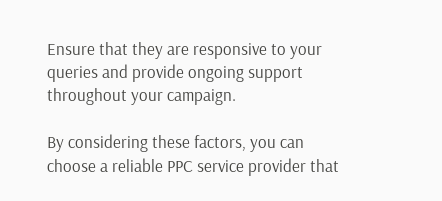Ensure that they are responsive to your queries and provide ongoing support throughout your campaign.

By considering these factors, you can choose a reliable PPC service provider that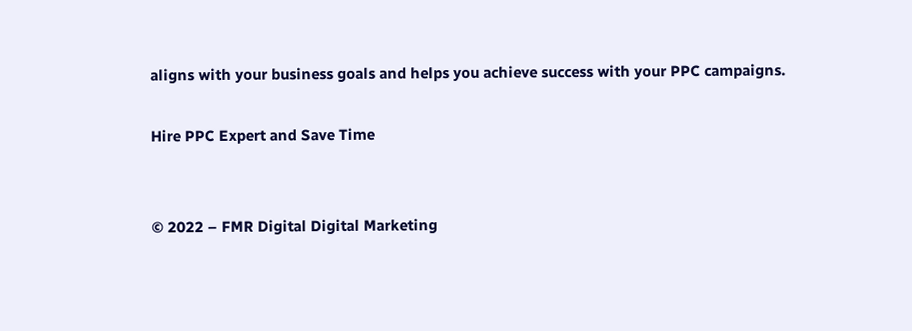aligns with your business goals and helps you achieve success with your PPC campaigns.

Hire PPC Expert and Save Time


© 2022 – FMR Digital Digital Marketing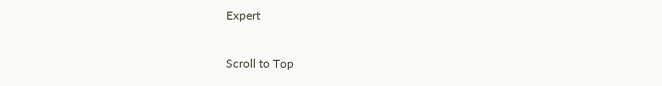Expert

Scroll to Top